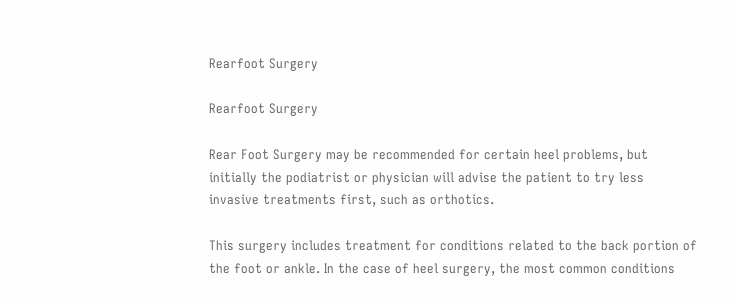Rearfoot Surgery

Rearfoot Surgery

Rear Foot Surgery may be recommended for certain heel problems, but initially the podiatrist or physician will advise the patient to try less invasive treatments first, such as orthotics.

This surgery includes treatment for conditions related to the back portion of the foot or ankle. In the case of heel surgery, the most common conditions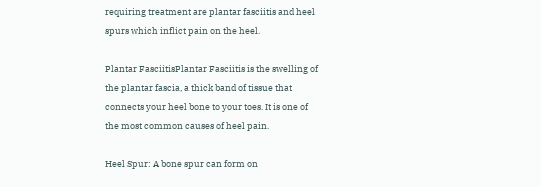requiring treatment are plantar fasciitis and heel spurs which inflict pain on the heel.

Plantar FasciitisPlantar Fasciitis is the swelling of the plantar fascia, a thick band of tissue that connects your heel bone to your toes. It is one of the most common causes of heel pain.

Heel Spur: A bone spur can form on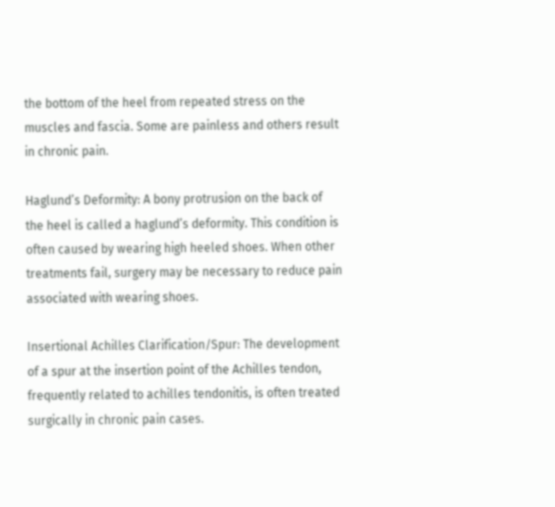the bottom of the heel from repeated stress on the muscles and fascia. Some are painless and others result in chronic pain.

Haglund’s Deformity: A bony protrusion on the back of the heel is called a haglund’s deformity. This condition is often caused by wearing high heeled shoes. When other treatments fail, surgery may be necessary to reduce pain associated with wearing shoes.

Insertional Achilles Clarification/Spur: The development of a spur at the insertion point of the Achilles tendon, frequently related to achilles tendonitis, is often treated surgically in chronic pain cases.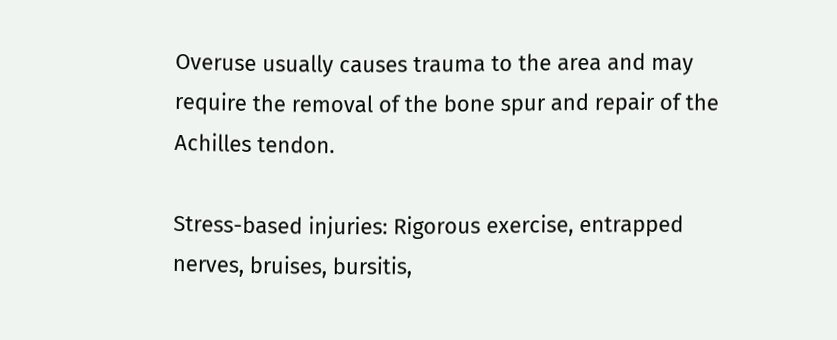Overuse usually causes trauma to the area and may require the removal of the bone spur and repair of the Achilles tendon.

Stress-based injuries: Rigorous exercise, entrapped nerves, bruises, bursitis,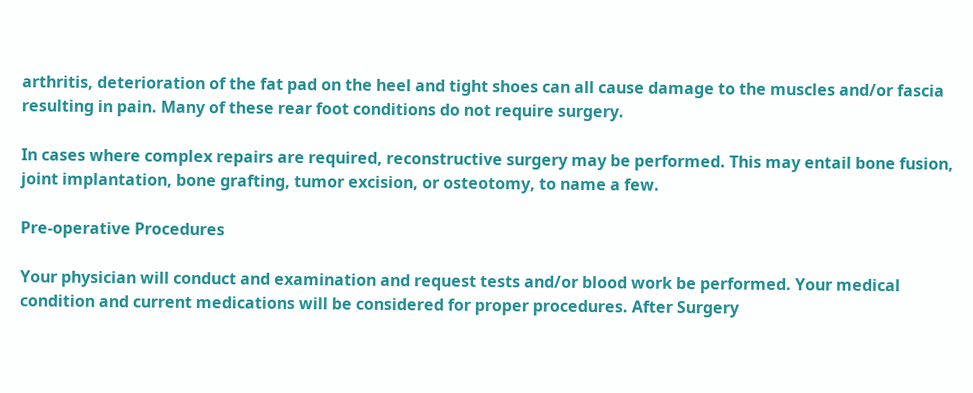arthritis, deterioration of the fat pad on the heel and tight shoes can all cause damage to the muscles and/or fascia resulting in pain. Many of these rear foot conditions do not require surgery.

In cases where complex repairs are required, reconstructive surgery may be performed. This may entail bone fusion, joint implantation, bone grafting, tumor excision, or osteotomy, to name a few.

Pre-operative Procedures

Your physician will conduct and examination and request tests and/or blood work be performed. Your medical condition and current medications will be considered for proper procedures. After Surgery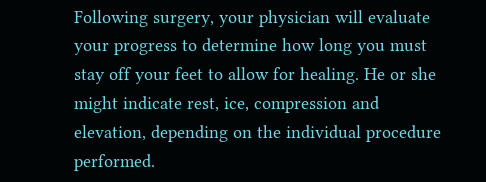Following surgery, your physician will evaluate your progress to determine how long you must stay off your feet to allow for healing. He or she might indicate rest, ice, compression and elevation, depending on the individual procedure performed.